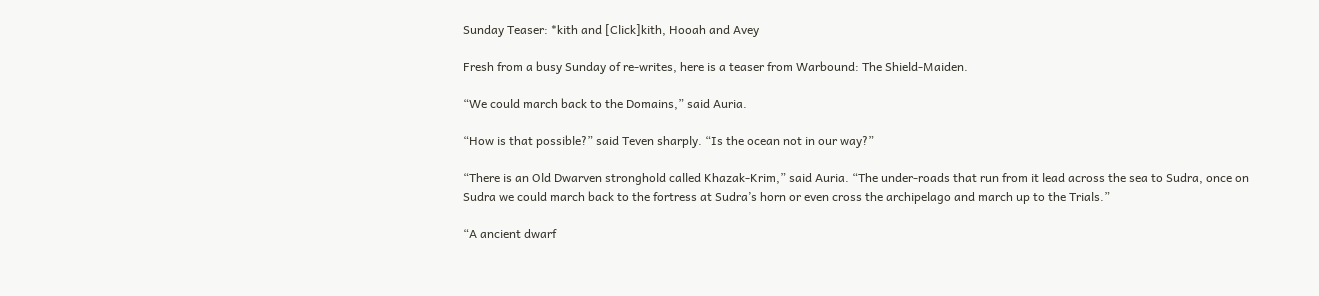Sunday Teaser: *kith and [Click]kith, Hooah and Avey

Fresh from a busy Sunday of re-writes, here is a teaser from Warbound: The Shield-Maiden.

“We could march back to the Domains,” said Auria.

“How is that possible?” said Teven sharply. “Is the ocean not in our way?”

“There is an Old Dwarven stronghold called Khazak-Krim,” said Auria. “The under-roads that run from it lead across the sea to Sudra, once on Sudra we could march back to the fortress at Sudra’s horn or even cross the archipelago and march up to the Trials.”

“A ancient dwarf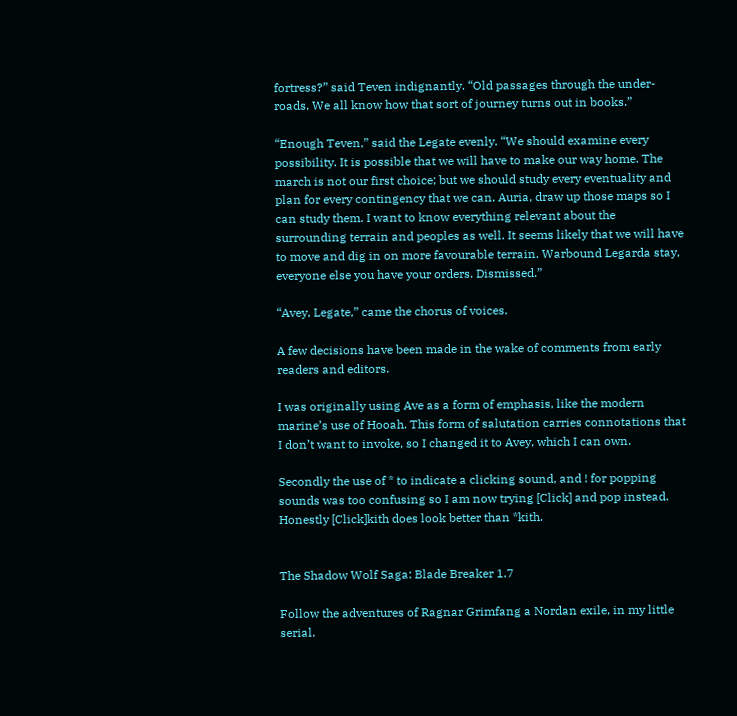fortress?” said Teven indignantly. “Old passages through the under-roads. We all know how that sort of journey turns out in books.”

“Enough Teven,” said the Legate evenly. “We should examine every possibility. It is possible that we will have to make our way home. The march is not our first choice; but we should study every eventuality and plan for every contingency that we can. Auria, draw up those maps so I can study them. I want to know everything relevant about the surrounding terrain and peoples as well. It seems likely that we will have to move and dig in on more favourable terrain. Warbound Legarda stay, everyone else you have your orders. Dismissed.”

“Avey, Legate,” came the chorus of voices.

A few decisions have been made in the wake of comments from early readers and editors.

I was originally using Ave as a form of emphasis, like the modern marine’s use of Hooah. This form of salutation carries connotations that I don’t want to invoke, so I changed it to Avey, which I can own.

Secondly the use of * to indicate a clicking sound, and ! for popping sounds was too confusing so I am now trying [Click] and pop instead. Honestly [Click]kith does look better than *kith.


The Shadow Wolf Saga: Blade Breaker 1.7

Follow the adventures of Ragnar Grimfang a Nordan exile, in my little serial.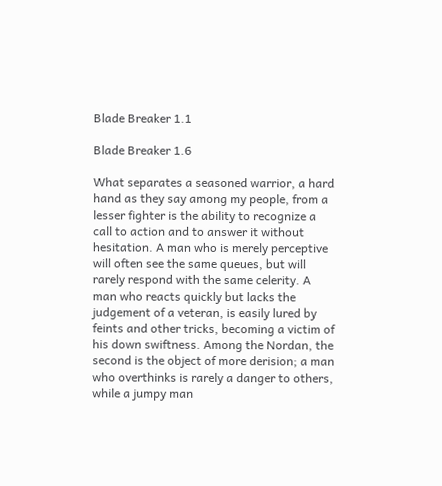Blade Breaker 1.1

Blade Breaker 1.6

What separates a seasoned warrior, a hard hand as they say among my people, from a lesser fighter is the ability to recognize a call to action and to answer it without hesitation. A man who is merely perceptive will often see the same queues, but will rarely respond with the same celerity. A man who reacts quickly but lacks the judgement of a veteran, is easily lured by feints and other tricks, becoming a victim of his down swiftness. Among the Nordan, the second is the object of more derision; a man who overthinks is rarely a danger to others, while a jumpy man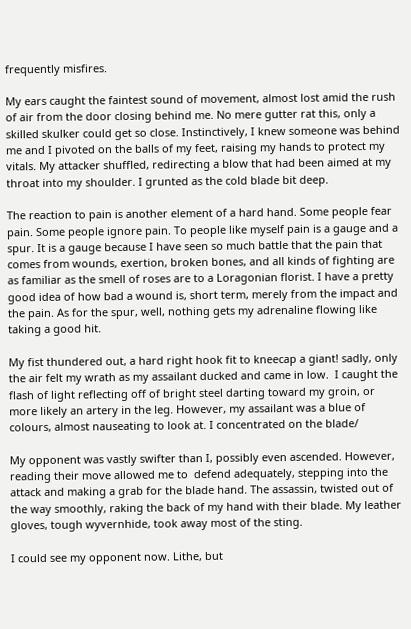frequently misfires.

My ears caught the faintest sound of movement, almost lost amid the rush of air from the door closing behind me. No mere gutter rat this, only a skilled skulker could get so close. Instinctively, I knew someone was behind me and I pivoted on the balls of my feet, raising my hands to protect my vitals. My attacker shuffled, redirecting a blow that had been aimed at my throat into my shoulder. I grunted as the cold blade bit deep.

The reaction to pain is another element of a hard hand. Some people fear pain. Some people ignore pain. To people like myself pain is a gauge and a spur. It is a gauge because I have seen so much battle that the pain that comes from wounds, exertion, broken bones, and all kinds of fighting are as familiar as the smell of roses are to a Loragonian florist. I have a pretty good idea of how bad a wound is, short term, merely from the impact and the pain. As for the spur, well, nothing gets my adrenaline flowing like taking a good hit.

My fist thundered out, a hard right hook fit to kneecap a giant! sadly, only the air felt my wrath as my assailant ducked and came in low.  I caught the flash of light reflecting off of bright steel darting toward my groin, or more likely an artery in the leg. However, my assailant was a blue of colours, almost nauseating to look at. I concentrated on the blade/

My opponent was vastly swifter than I, possibly even ascended. However, reading their move allowed me to  defend adequately, stepping into the attack and making a grab for the blade hand. The assassin, twisted out of the way smoothly, raking the back of my hand with their blade. My leather gloves, tough wyvernhide, took away most of the sting.

I could see my opponent now. Lithe, but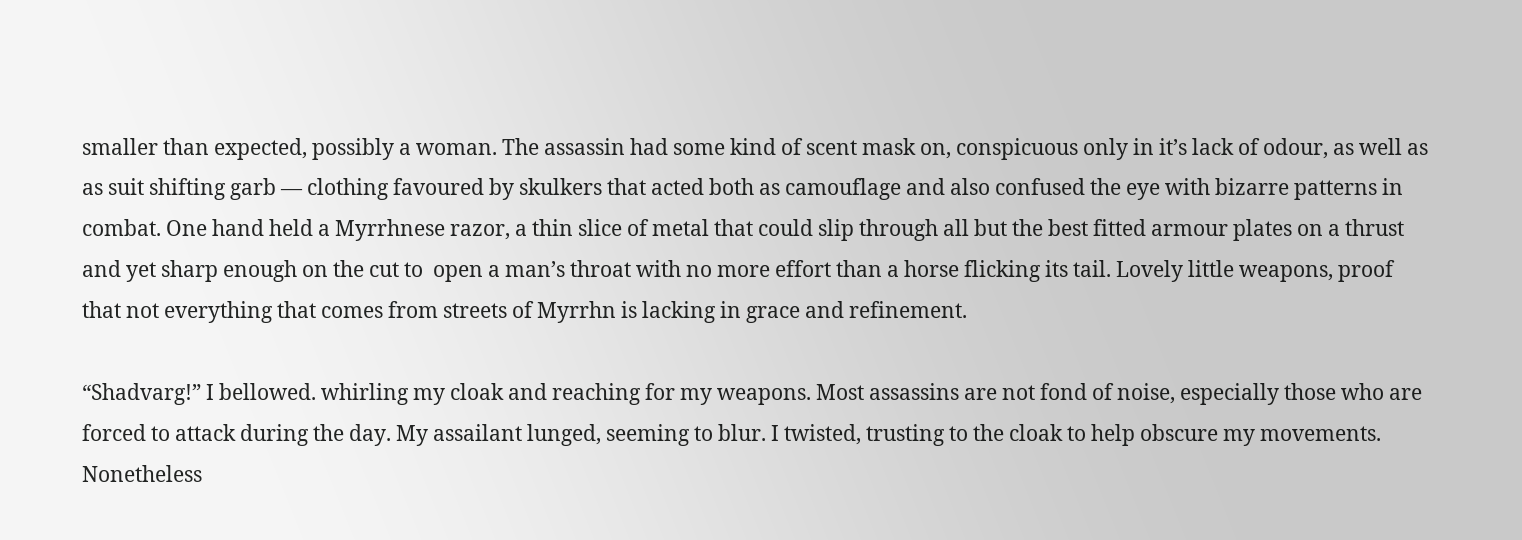smaller than expected, possibly a woman. The assassin had some kind of scent mask on, conspicuous only in it’s lack of odour, as well as as suit shifting garb — clothing favoured by skulkers that acted both as camouflage and also confused the eye with bizarre patterns in combat. One hand held a Myrrhnese razor, a thin slice of metal that could slip through all but the best fitted armour plates on a thrust and yet sharp enough on the cut to  open a man’s throat with no more effort than a horse flicking its tail. Lovely little weapons, proof that not everything that comes from streets of Myrrhn is lacking in grace and refinement.

“Shadvarg!” I bellowed. whirling my cloak and reaching for my weapons. Most assassins are not fond of noise, especially those who are forced to attack during the day. My assailant lunged, seeming to blur. I twisted, trusting to the cloak to help obscure my movements. Nonetheless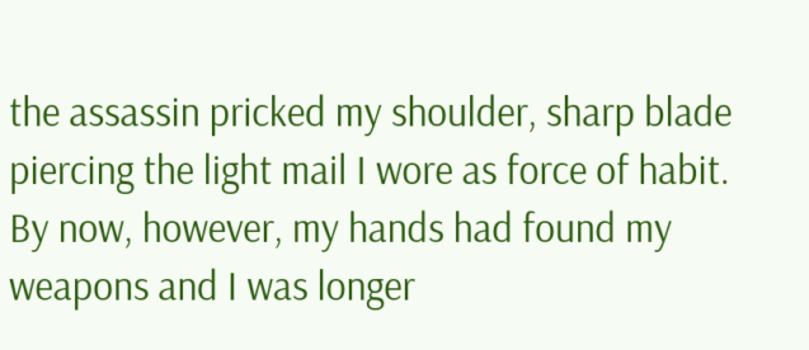the assassin pricked my shoulder, sharp blade piercing the light mail I wore as force of habit. By now, however, my hands had found my weapons and I was longer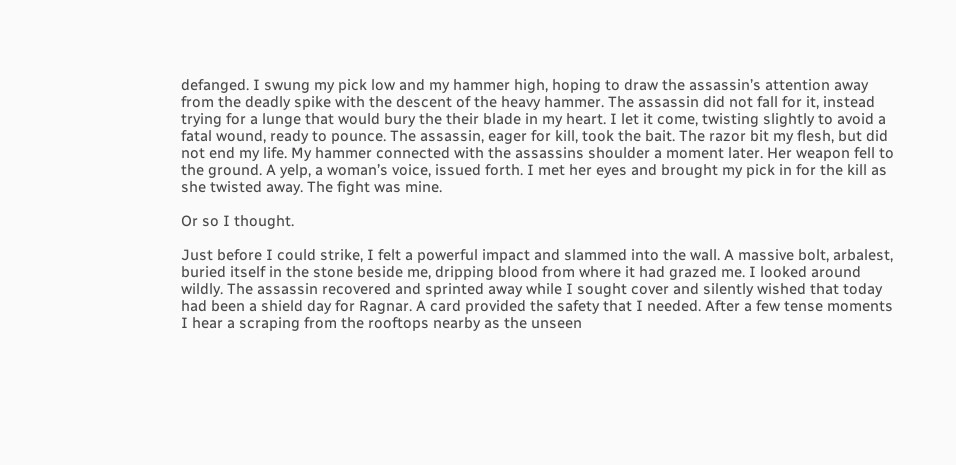defanged. I swung my pick low and my hammer high, hoping to draw the assassin’s attention away from the deadly spike with the descent of the heavy hammer. The assassin did not fall for it, instead trying for a lunge that would bury the their blade in my heart. I let it come, twisting slightly to avoid a fatal wound, ready to pounce. The assassin, eager for kill, took the bait. The razor bit my flesh, but did not end my life. My hammer connected with the assassins shoulder a moment later. Her weapon fell to the ground. A yelp, a woman’s voice, issued forth. I met her eyes and brought my pick in for the kill as she twisted away. The fight was mine.

Or so I thought.

Just before I could strike, I felt a powerful impact and slammed into the wall. A massive bolt, arbalest, buried itself in the stone beside me, dripping blood from where it had grazed me. I looked around wildly. The assassin recovered and sprinted away while I sought cover and silently wished that today had been a shield day for Ragnar. A card provided the safety that I needed. After a few tense moments I hear a scraping from the rooftops nearby as the unseen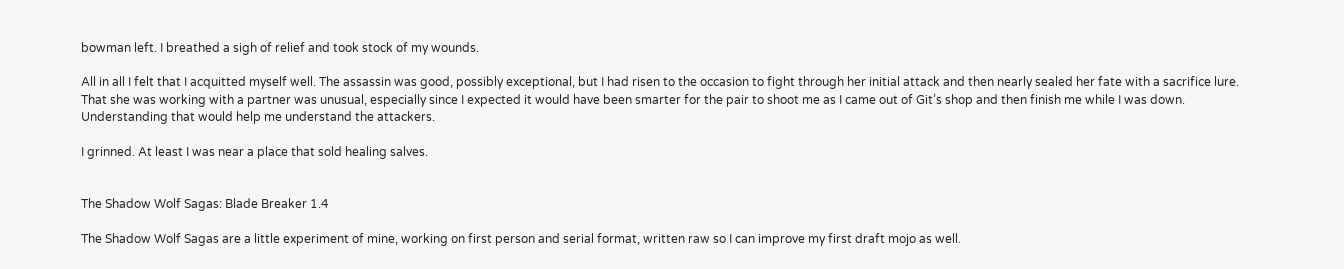bowman left. I breathed a sigh of relief and took stock of my wounds.

All in all I felt that I acquitted myself well. The assassin was good, possibly exceptional, but I had risen to the occasion to fight through her initial attack and then nearly sealed her fate with a sacrifice lure. That she was working with a partner was unusual, especially since I expected it would have been smarter for the pair to shoot me as I came out of Git’s shop and then finish me while I was down. Understanding that would help me understand the attackers.

I grinned. At least I was near a place that sold healing salves.


The Shadow Wolf Sagas: Blade Breaker 1.4

The Shadow Wolf Sagas are a little experiment of mine, working on first person and serial format, written raw so I can improve my first draft mojo as well.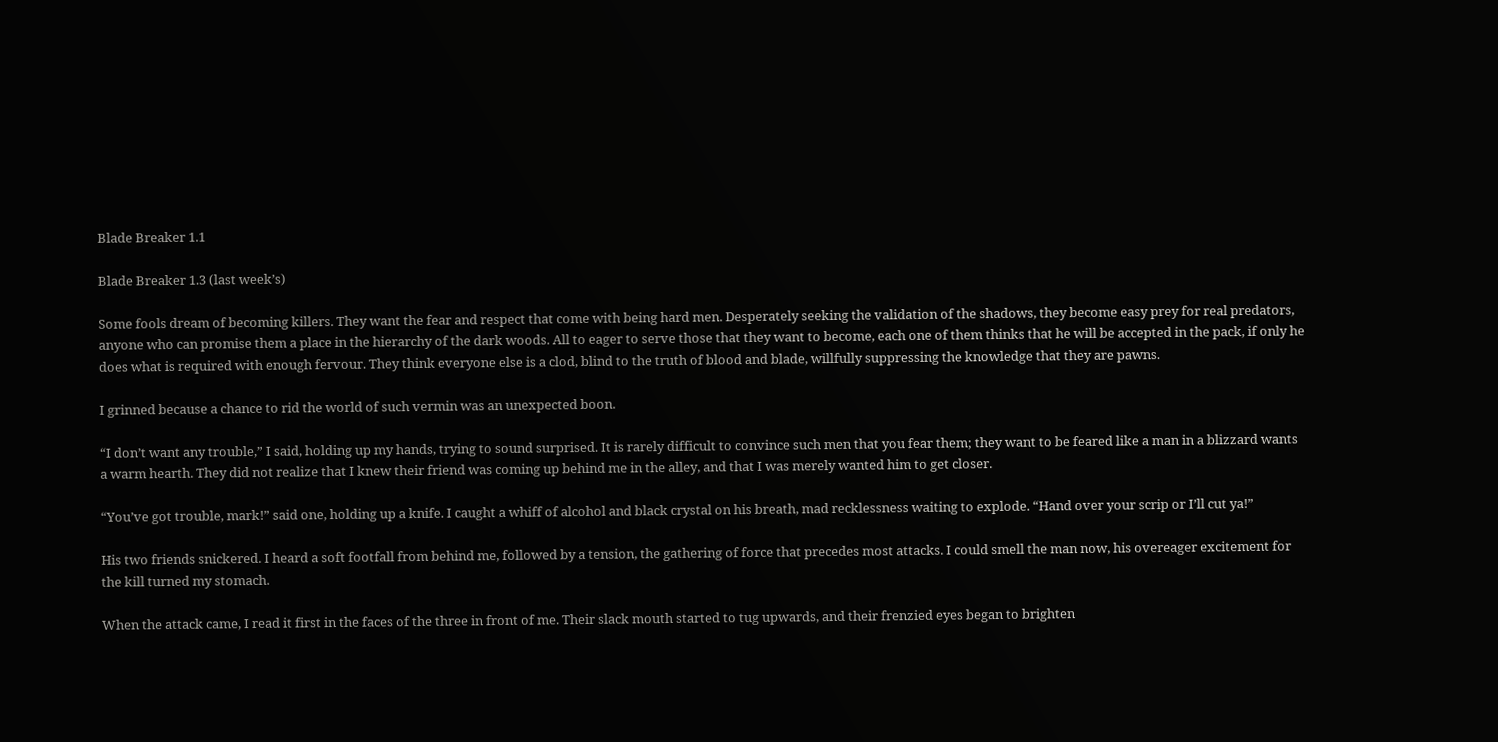Blade Breaker 1.1

Blade Breaker 1.3 (last week’s)

Some fools dream of becoming killers. They want the fear and respect that come with being hard men. Desperately seeking the validation of the shadows, they become easy prey for real predators, anyone who can promise them a place in the hierarchy of the dark woods. All to eager to serve those that they want to become, each one of them thinks that he will be accepted in the pack, if only he does what is required with enough fervour. They think everyone else is a clod, blind to the truth of blood and blade, willfully suppressing the knowledge that they are pawns.

I grinned because a chance to rid the world of such vermin was an unexpected boon.

“I don’t want any trouble,” I said, holding up my hands, trying to sound surprised. It is rarely difficult to convince such men that you fear them; they want to be feared like a man in a blizzard wants a warm hearth. They did not realize that I knew their friend was coming up behind me in the alley, and that I was merely wanted him to get closer.

“You’ve got trouble, mark!” said one, holding up a knife. I caught a whiff of alcohol and black crystal on his breath, mad recklessness waiting to explode. “Hand over your scrip or I’ll cut ya!”

His two friends snickered. I heard a soft footfall from behind me, followed by a tension, the gathering of force that precedes most attacks. I could smell the man now, his overeager excitement for the kill turned my stomach.

When the attack came, I read it first in the faces of the three in front of me. Their slack mouth started to tug upwards, and their frenzied eyes began to brighten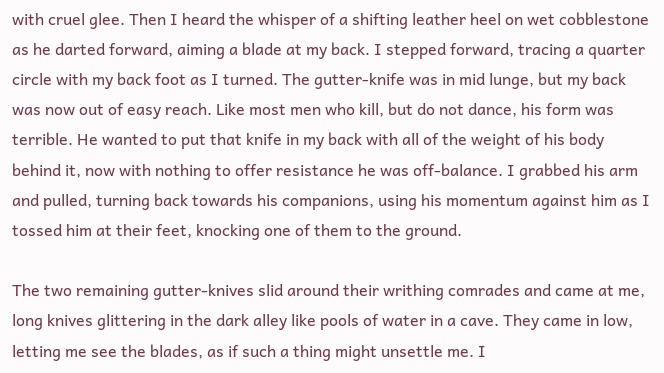with cruel glee. Then I heard the whisper of a shifting leather heel on wet cobblestone as he darted forward, aiming a blade at my back. I stepped forward, tracing a quarter circle with my back foot as I turned. The gutter-knife was in mid lunge, but my back was now out of easy reach. Like most men who kill, but do not dance, his form was terrible. He wanted to put that knife in my back with all of the weight of his body behind it, now with nothing to offer resistance he was off-balance. I grabbed his arm and pulled, turning back towards his companions, using his momentum against him as I tossed him at their feet, knocking one of them to the ground.

The two remaining gutter-knives slid around their writhing comrades and came at me, long knives glittering in the dark alley like pools of water in a cave. They came in low, letting me see the blades, as if such a thing might unsettle me. I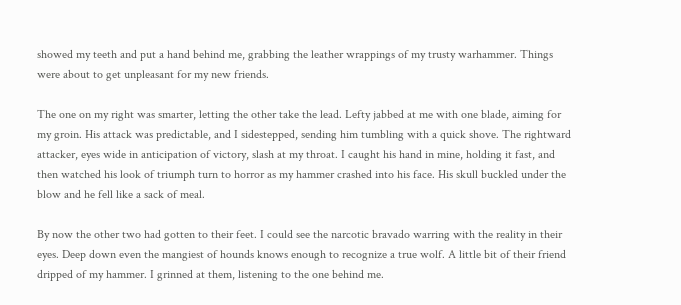showed my teeth and put a hand behind me, grabbing the leather wrappings of my trusty warhammer. Things were about to get unpleasant for my new friends.

The one on my right was smarter, letting the other take the lead. Lefty jabbed at me with one blade, aiming for my groin. His attack was predictable, and I sidestepped, sending him tumbling with a quick shove. The rightward attacker, eyes wide in anticipation of victory, slash at my throat. I caught his hand in mine, holding it fast, and then watched his look of triumph turn to horror as my hammer crashed into his face. His skull buckled under the blow and he fell like a sack of meal.

By now the other two had gotten to their feet. I could see the narcotic bravado warring with the reality in their eyes. Deep down even the mangiest of hounds knows enough to recognize a true wolf. A little bit of their friend dripped of my hammer. I grinned at them, listening to the one behind me.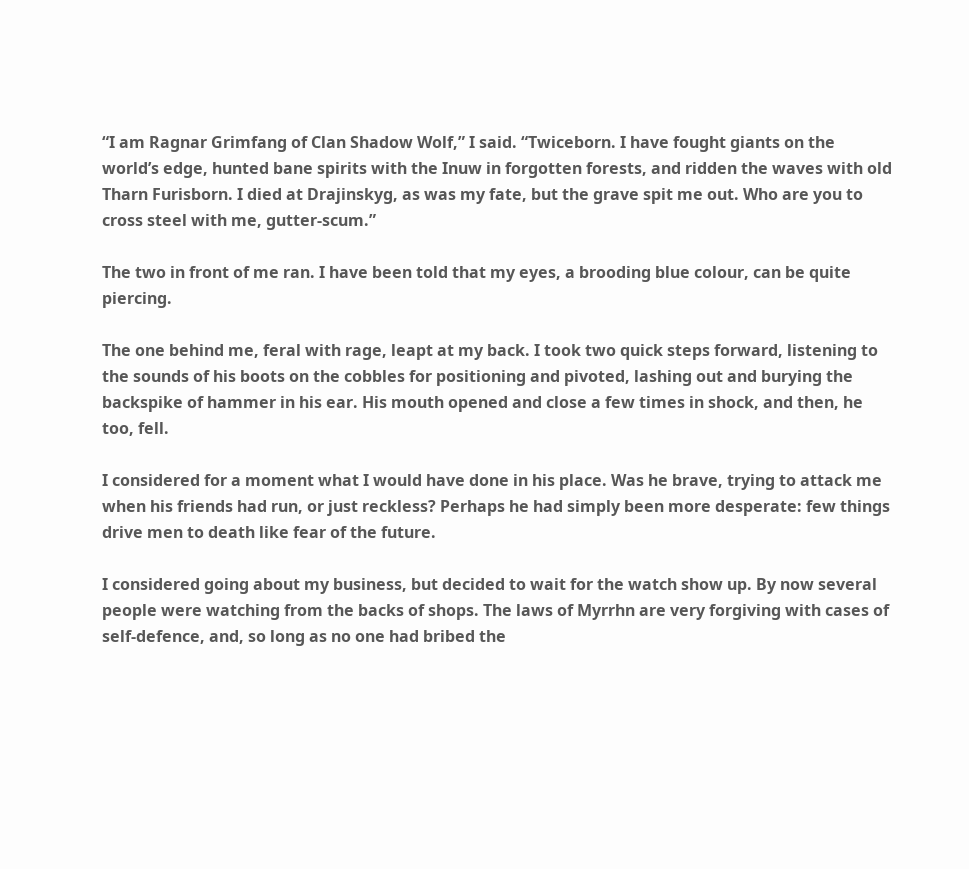“I am Ragnar Grimfang of Clan Shadow Wolf,” I said. “Twiceborn. I have fought giants on the world’s edge, hunted bane spirits with the Inuw in forgotten forests, and ridden the waves with old Tharn Furisborn. I died at Drajinskyg, as was my fate, but the grave spit me out. Who are you to cross steel with me, gutter-scum.”

The two in front of me ran. I have been told that my eyes, a brooding blue colour, can be quite piercing.

The one behind me, feral with rage, leapt at my back. I took two quick steps forward, listening to the sounds of his boots on the cobbles for positioning and pivoted, lashing out and burying the backspike of hammer in his ear. His mouth opened and close a few times in shock, and then, he too, fell.

I considered for a moment what I would have done in his place. Was he brave, trying to attack me when his friends had run, or just reckless? Perhaps he had simply been more desperate: few things drive men to death like fear of the future.

I considered going about my business, but decided to wait for the watch show up. By now several people were watching from the backs of shops. The laws of Myrrhn are very forgiving with cases of self-defence, and, so long as no one had bribed the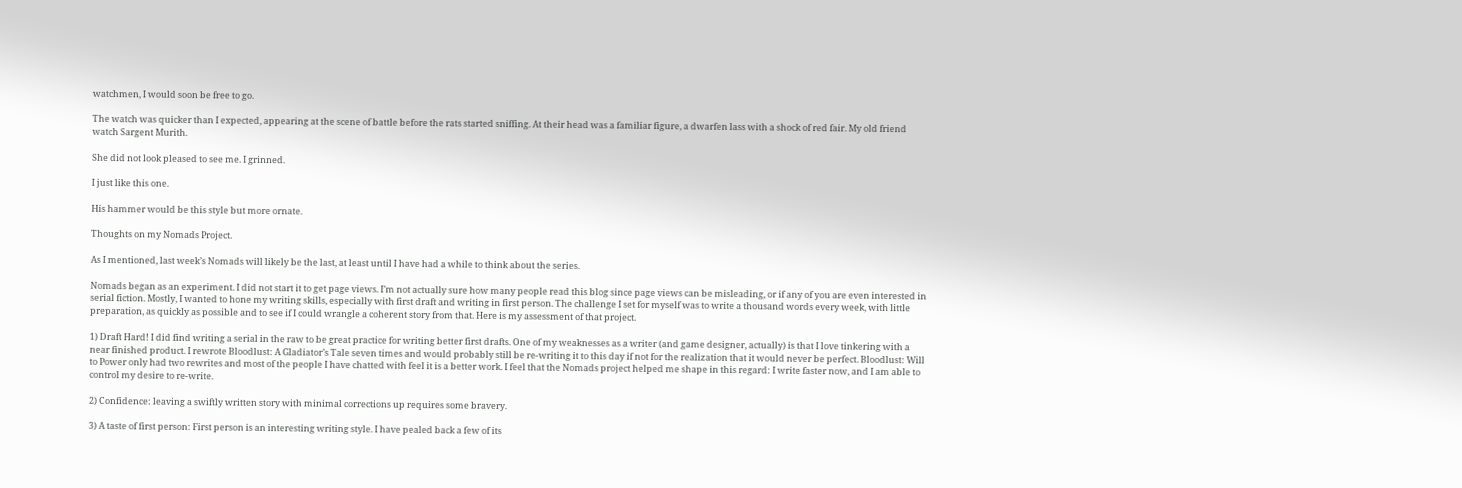watchmen, I would soon be free to go.

The watch was quicker than I expected, appearing at the scene of battle before the rats started sniffing. At their head was a familiar figure, a dwarfen lass with a shock of red fair. My old friend watch Sargent Murith.

She did not look pleased to see me. I grinned.

I just like this one.

His hammer would be this style but more ornate.

Thoughts on my Nomads Project.

As I mentioned, last week’s Nomads will likely be the last, at least until I have had a while to think about the series.

Nomads began as an experiment. I did not start it to get page views. I’m not actually sure how many people read this blog since page views can be misleading, or if any of you are even interested in serial fiction. Mostly, I wanted to hone my writing skills, especially with first draft and writing in first person. The challenge I set for myself was to write a thousand words every week, with little preparation, as quickly as possible and to see if I could wrangle a coherent story from that. Here is my assessment of that project.

1) Draft Hard! I did find writing a serial in the raw to be great practice for writing better first drafts. One of my weaknesses as a writer (and game designer, actually) is that I love tinkering with a near finished product. I rewrote Bloodlust: A Gladiator’s Tale seven times and would probably still be re-writing it to this day if not for the realization that it would never be perfect. Bloodlust: Will to Power only had two rewrites and most of the people I have chatted with feel it is a better work. I feel that the Nomads project helped me shape in this regard: I write faster now, and I am able to control my desire to re-write.

2) Confidence: leaving a swiftly written story with minimal corrections up requires some bravery.

3) A taste of first person: First person is an interesting writing style. I have pealed back a few of its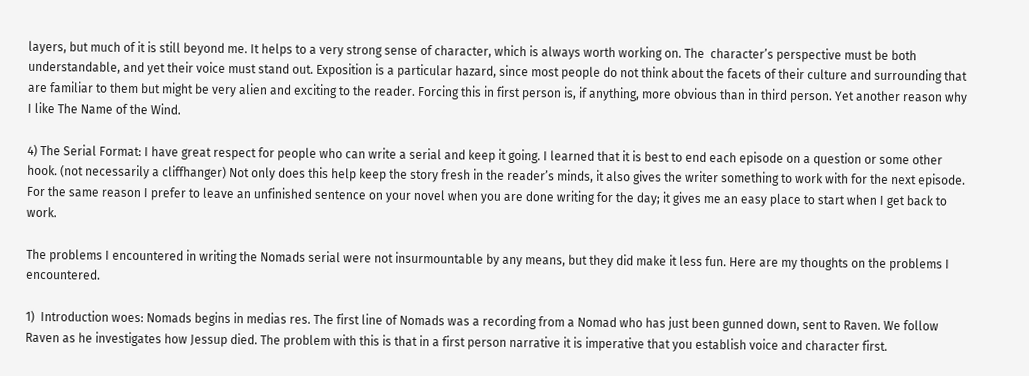layers, but much of it is still beyond me. It helps to a very strong sense of character, which is always worth working on. The  character’s perspective must be both understandable, and yet their voice must stand out. Exposition is a particular hazard, since most people do not think about the facets of their culture and surrounding that are familiar to them but might be very alien and exciting to the reader. Forcing this in first person is, if anything, more obvious than in third person. Yet another reason why I like The Name of the Wind.

4) The Serial Format: I have great respect for people who can write a serial and keep it going. I learned that it is best to end each episode on a question or some other hook. (not necessarily a cliffhanger) Not only does this help keep the story fresh in the reader’s minds, it also gives the writer something to work with for the next episode. For the same reason I prefer to leave an unfinished sentence on your novel when you are done writing for the day; it gives me an easy place to start when I get back to work.

The problems I encountered in writing the Nomads serial were not insurmountable by any means, but they did make it less fun. Here are my thoughts on the problems I encountered.

1)  Introduction woes: Nomads begins in medias res. The first line of Nomads was a recording from a Nomad who has just been gunned down, sent to Raven. We follow Raven as he investigates how Jessup died. The problem with this is that in a first person narrative it is imperative that you establish voice and character first.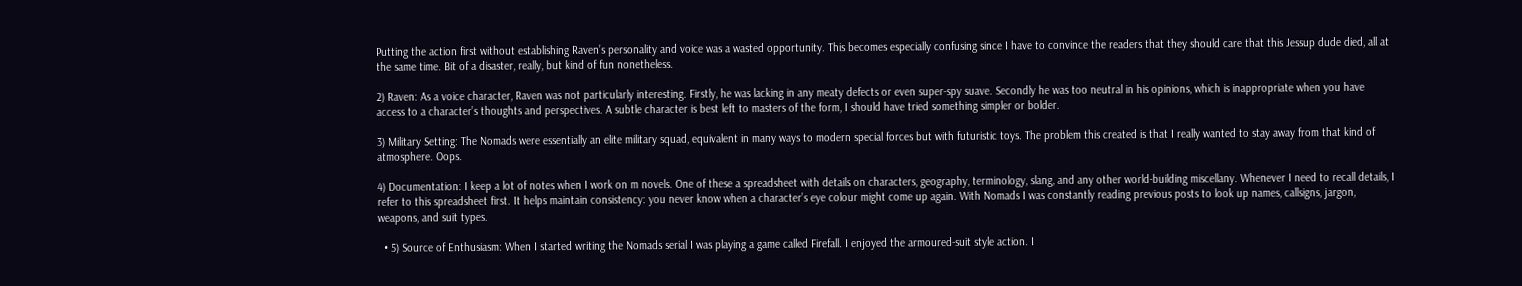Putting the action first without establishing Raven’s personality and voice was a wasted opportunity. This becomes especially confusing since I have to convince the readers that they should care that this Jessup dude died, all at the same time. Bit of a disaster, really, but kind of fun nonetheless.

2) Raven: As a voice character, Raven was not particularly interesting. Firstly, he was lacking in any meaty defects or even super-spy suave. Secondly he was too neutral in his opinions, which is inappropriate when you have access to a character’s thoughts and perspectives. A subtle character is best left to masters of the form, I should have tried something simpler or bolder.

3) Military Setting: The Nomads were essentially an elite military squad, equivalent in many ways to modern special forces but with futuristic toys. The problem this created is that I really wanted to stay away from that kind of atmosphere. Oops.

4) Documentation: I keep a lot of notes when I work on m novels. One of these a spreadsheet with details on characters, geography, terminology, slang, and any other world-building miscellany. Whenever I need to recall details, I refer to this spreadsheet first. It helps maintain consistency: you never know when a character’s eye colour might come up again. With Nomads I was constantly reading previous posts to look up names, callsigns, jargon, weapons, and suit types.

  • 5) Source of Enthusiasm: When I started writing the Nomads serial I was playing a game called Firefall. I enjoyed the armoured-suit style action. I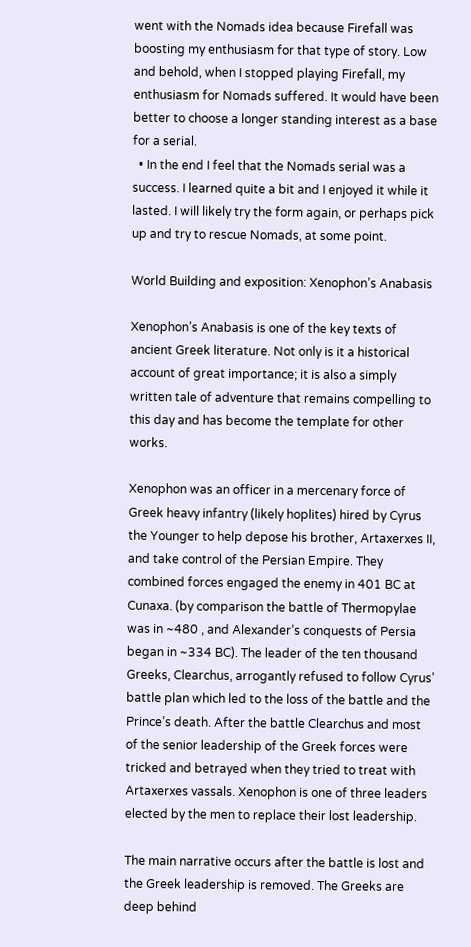went with the Nomads idea because Firefall was boosting my enthusiasm for that type of story. Low and behold, when I stopped playing Firefall, my enthusiasm for Nomads suffered. It would have been better to choose a longer standing interest as a base for a serial.
  • In the end I feel that the Nomads serial was a success. I learned quite a bit and I enjoyed it while it lasted. I will likely try the form again, or perhaps pick up and try to rescue Nomads, at some point.

World Building and exposition: Xenophon’s Anabasis

Xenophon’s Anabasis is one of the key texts of ancient Greek literature. Not only is it a historical account of great importance; it is also a simply written tale of adventure that remains compelling to this day and has become the template for other works.

Xenophon was an officer in a mercenary force of Greek heavy infantry (likely hoplites) hired by Cyrus the Younger to help depose his brother, Artaxerxes II, and take control of the Persian Empire. They combined forces engaged the enemy in 401 BC at Cunaxa. (by comparison the battle of Thermopylae was in ~480 , and Alexander’s conquests of Persia began in ~334 BC). The leader of the ten thousand Greeks, Clearchus, arrogantly refused to follow Cyrus’ battle plan which led to the loss of the battle and the Prince’s death. After the battle Clearchus and most of the senior leadership of the Greek forces were tricked and betrayed when they tried to treat with Artaxerxes vassals. Xenophon is one of three leaders elected by the men to replace their lost leadership.

The main narrative occurs after the battle is lost and the Greek leadership is removed. The Greeks are deep behind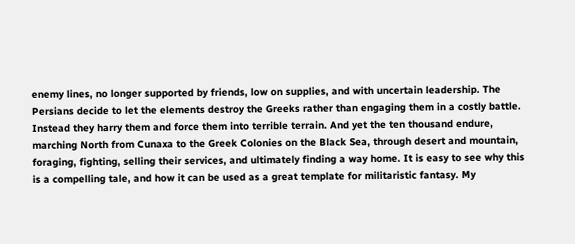enemy lines, no longer supported by friends, low on supplies, and with uncertain leadership. The Persians decide to let the elements destroy the Greeks rather than engaging them in a costly battle. Instead they harry them and force them into terrible terrain. And yet the ten thousand endure, marching North from Cunaxa to the Greek Colonies on the Black Sea, through desert and mountain, foraging, fighting, selling their services, and ultimately finding a way home. It is easy to see why this is a compelling tale, and how it can be used as a great template for militaristic fantasy. My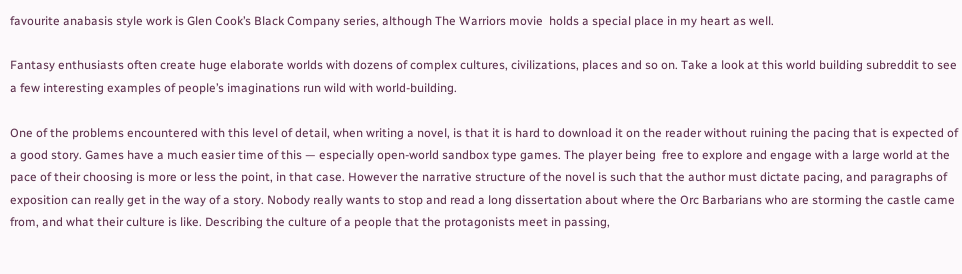favourite anabasis style work is Glen Cook’s Black Company series, although The Warriors movie  holds a special place in my heart as well.

Fantasy enthusiasts often create huge elaborate worlds with dozens of complex cultures, civilizations, places and so on. Take a look at this world building subreddit to see a few interesting examples of people’s imaginations run wild with world-building.

One of the problems encountered with this level of detail, when writing a novel, is that it is hard to download it on the reader without ruining the pacing that is expected of a good story. Games have a much easier time of this — especially open-world sandbox type games. The player being  free to explore and engage with a large world at the pace of their choosing is more or less the point, in that case. However the narrative structure of the novel is such that the author must dictate pacing, and paragraphs of exposition can really get in the way of a story. Nobody really wants to stop and read a long dissertation about where the Orc Barbarians who are storming the castle came from, and what their culture is like. Describing the culture of a people that the protagonists meet in passing,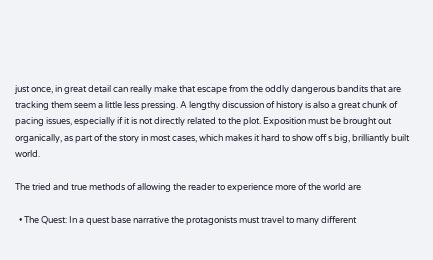just once, in great detail can really make that escape from the oddly dangerous bandits that are tracking them seem a little less pressing. A lengthy discussion of history is also a great chunk of pacing issues, especially if it is not directly related to the plot. Exposition must be brought out organically, as part of the story in most cases, which makes it hard to show off s big, brilliantly built world.

The tried and true methods of allowing the reader to experience more of the world are

  • The Quest: In a quest base narrative the protagonists must travel to many different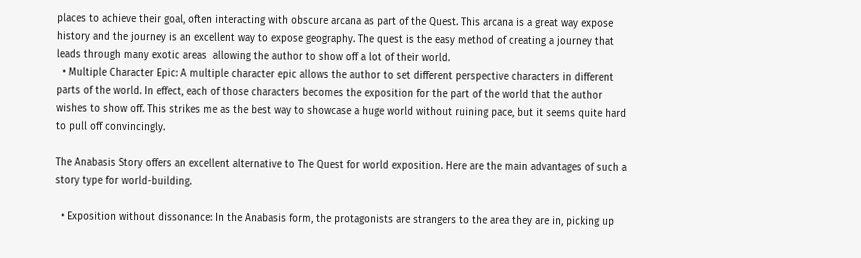places to achieve their goal, often interacting with obscure arcana as part of the Quest. This arcana is a great way expose history and the journey is an excellent way to expose geography. The quest is the easy method of creating a journey that leads through many exotic areas  allowing the author to show off a lot of their world.
  • Multiple Character Epic: A multiple character epic allows the author to set different perspective characters in different parts of the world. In effect, each of those characters becomes the exposition for the part of the world that the author wishes to show off. This strikes me as the best way to showcase a huge world without ruining pace, but it seems quite hard to pull off convincingly.

The Anabasis Story offers an excellent alternative to The Quest for world exposition. Here are the main advantages of such a story type for world-building.

  • Exposition without dissonance: In the Anabasis form, the protagonists are strangers to the area they are in, picking up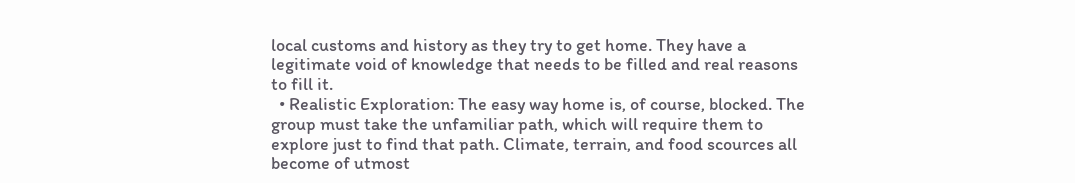local customs and history as they try to get home. They have a legitimate void of knowledge that needs to be filled and real reasons to fill it.
  • Realistic Exploration: The easy way home is, of course, blocked. The group must take the unfamiliar path, which will require them to explore just to find that path. Climate, terrain, and food scources all become of utmost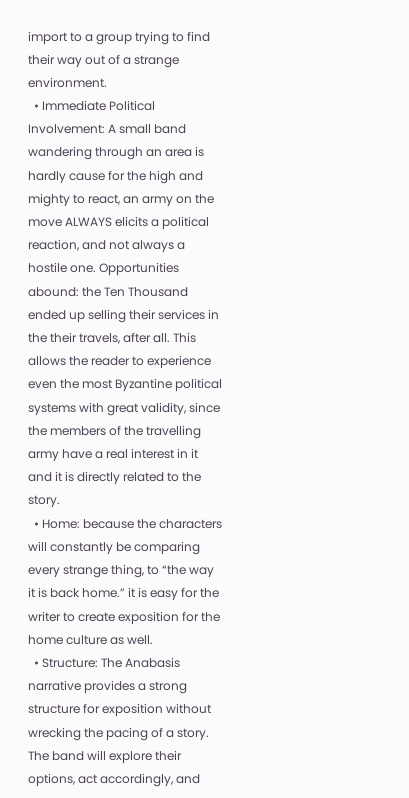import to a group trying to find their way out of a strange environment.
  • Immediate Political Involvement: A small band wandering through an area is hardly cause for the high and mighty to react, an army on the move ALWAYS elicits a political reaction, and not always a hostile one. Opportunities abound: the Ten Thousand ended up selling their services in the their travels, after all. This allows the reader to experience even the most Byzantine political systems with great validity, since the members of the travelling army have a real interest in it and it is directly related to the story.
  • Home: because the characters will constantly be comparing every strange thing, to “the way it is back home.” it is easy for the writer to create exposition for the home culture as well.
  • Structure: The Anabasis narrative provides a strong structure for exposition without wrecking the pacing of a story. The band will explore their options, act accordingly, and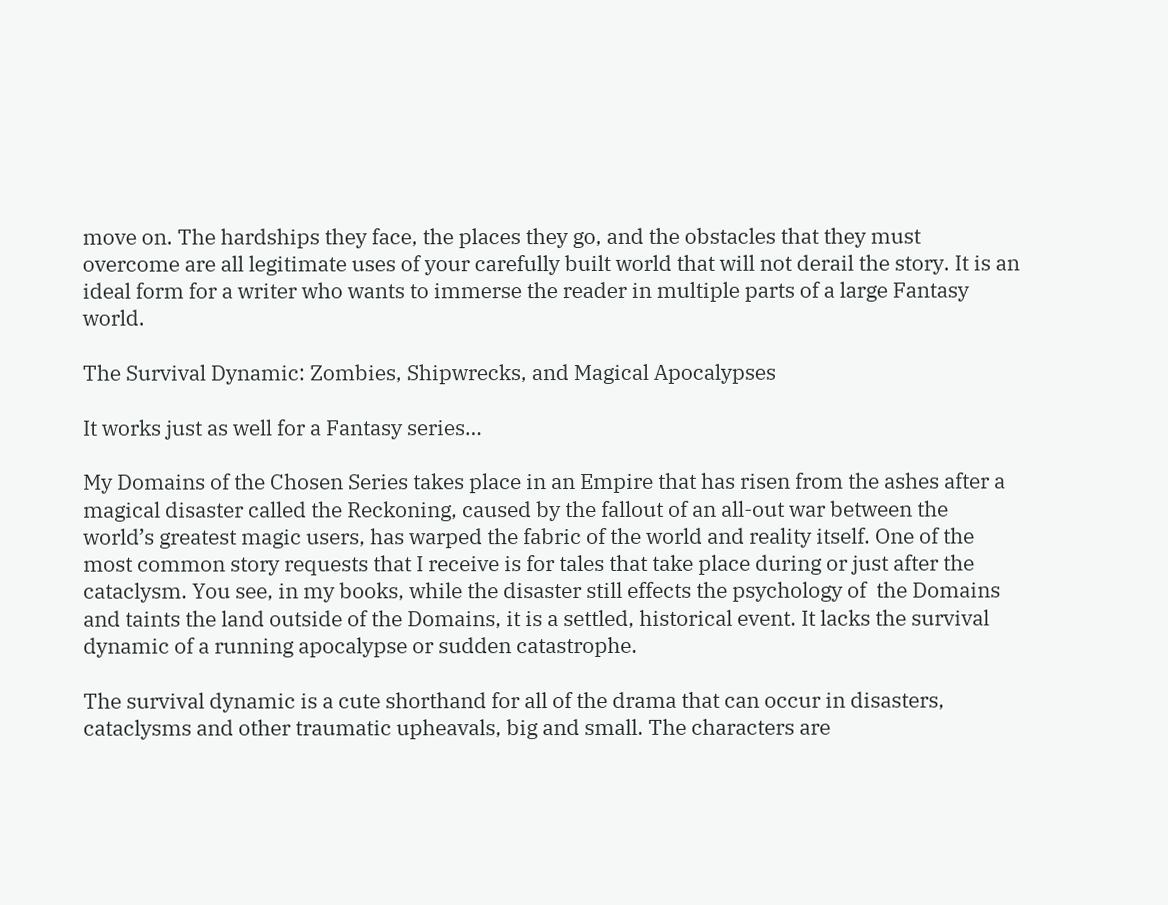move on. The hardships they face, the places they go, and the obstacles that they must overcome are all legitimate uses of your carefully built world that will not derail the story. It is an ideal form for a writer who wants to immerse the reader in multiple parts of a large Fantasy world.

The Survival Dynamic: Zombies, Shipwrecks, and Magical Apocalypses

It works just as well for a Fantasy series…

My Domains of the Chosen Series takes place in an Empire that has risen from the ashes after a magical disaster called the Reckoning, caused by the fallout of an all-out war between the world’s greatest magic users, has warped the fabric of the world and reality itself. One of the most common story requests that I receive is for tales that take place during or just after the cataclysm. You see, in my books, while the disaster still effects the psychology of  the Domains and taints the land outside of the Domains, it is a settled, historical event. It lacks the survival dynamic of a running apocalypse or sudden catastrophe.

The survival dynamic is a cute shorthand for all of the drama that can occur in disasters, cataclysms and other traumatic upheavals, big and small. The characters are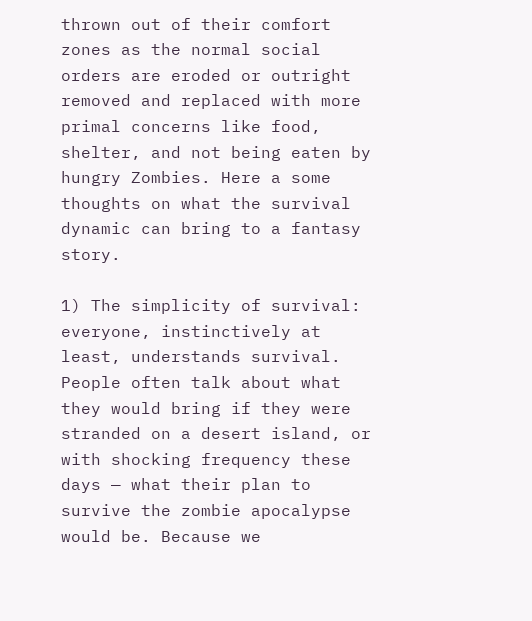thrown out of their comfort zones as the normal social orders are eroded or outright removed and replaced with more primal concerns like food, shelter, and not being eaten by hungry Zombies. Here a some thoughts on what the survival dynamic can bring to a fantasy story.

1) The simplicity of survival: everyone, instinctively at least, understands survival. People often talk about what they would bring if they were stranded on a desert island, or with shocking frequency these days — what their plan to survive the zombie apocalypse would be. Because we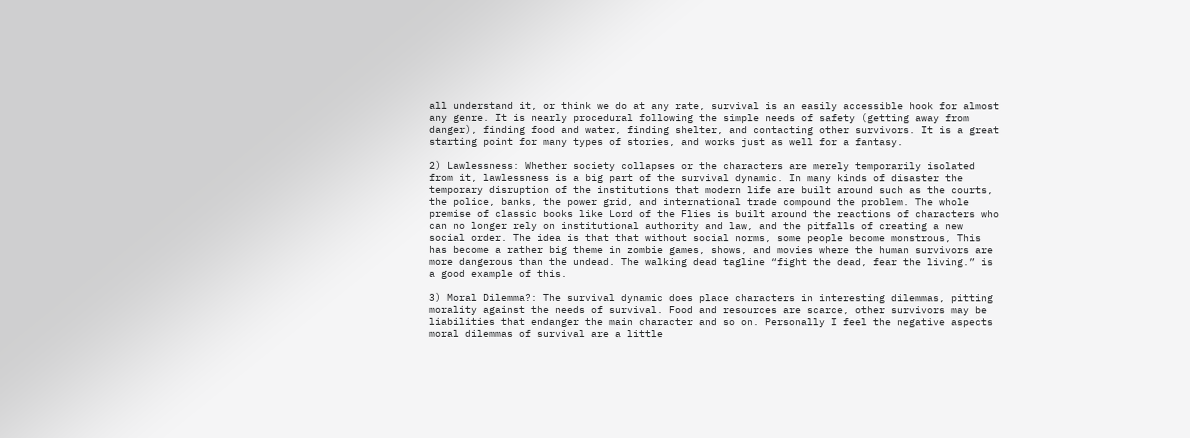all understand it, or think we do at any rate, survival is an easily accessible hook for almost any genre. It is nearly procedural following the simple needs of safety (getting away from danger), finding food and water, finding shelter, and contacting other survivors. It is a great starting point for many types of stories, and works just as well for a fantasy.

2) Lawlessness: Whether society collapses or the characters are merely temporarily isolated from it, lawlessness is a big part of the survival dynamic. In many kinds of disaster the temporary disruption of the institutions that modern life are built around such as the courts, the police, banks, the power grid, and international trade compound the problem. The whole premise of classic books like Lord of the Flies is built around the reactions of characters who can no longer rely on institutional authority and law, and the pitfalls of creating a new social order. The idea is that that without social norms, some people become monstrous, This has become a rather big theme in zombie games, shows, and movies where the human survivors are more dangerous than the undead. The walking dead tagline “fight the dead, fear the living.” is a good example of this.

3) Moral Dilemma?: The survival dynamic does place characters in interesting dilemmas, pitting morality against the needs of survival. Food and resources are scarce, other survivors may be liabilities that endanger the main character and so on. Personally I feel the negative aspects moral dilemmas of survival are a little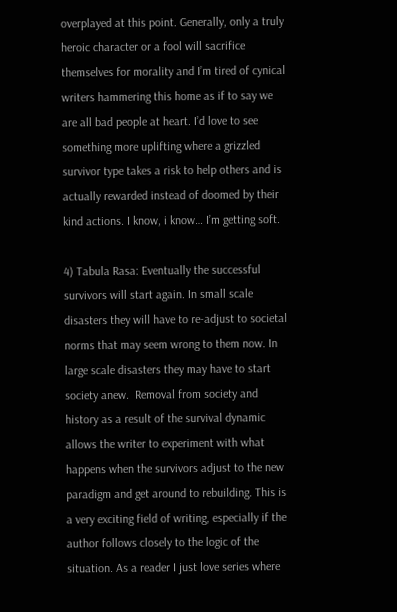overplayed at this point. Generally, only a truly heroic character or a fool will sacrifice themselves for morality and I’m tired of cynical writers hammering this home as if to say we are all bad people at heart. I’d love to see something more uplifting where a grizzled survivor type takes a risk to help others and is actually rewarded instead of doomed by their kind actions. I know, i know… I’m getting soft.

4) Tabula Rasa: Eventually the successful survivors will start again. In small scale disasters they will have to re-adjust to societal norms that may seem wrong to them now. In large scale disasters they may have to start society anew.  Removal from society and history as a result of the survival dynamic allows the writer to experiment with what happens when the survivors adjust to the new paradigm and get around to rebuilding. This is a very exciting field of writing, especially if the author follows closely to the logic of the situation. As a reader I just love series where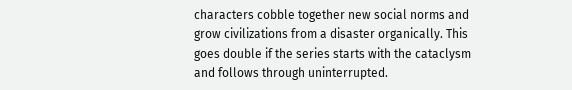characters cobble together new social norms and grow civilizations from a disaster organically. This goes double if the series starts with the cataclysm and follows through uninterrupted.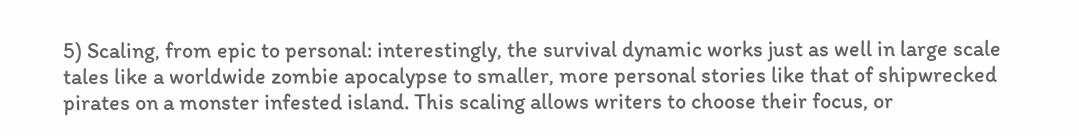5) Scaling, from epic to personal: interestingly, the survival dynamic works just as well in large scale tales like a worldwide zombie apocalypse to smaller, more personal stories like that of shipwrecked pirates on a monster infested island. This scaling allows writers to choose their focus, or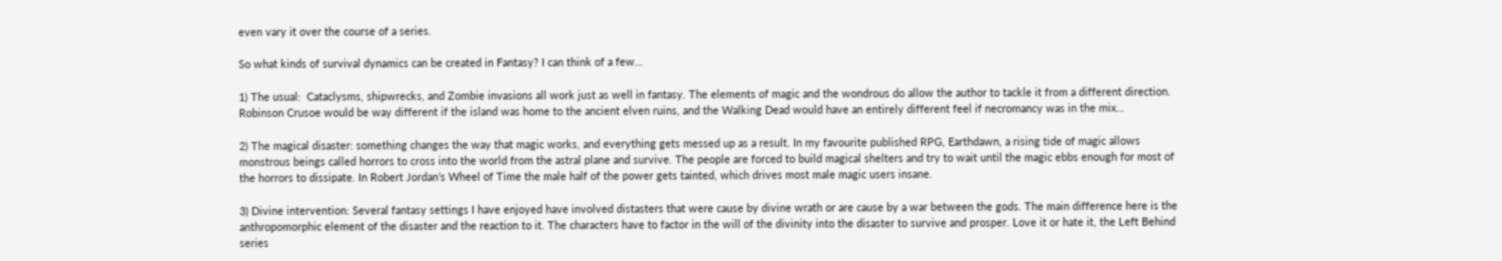even vary it over the course of a series.

So what kinds of survival dynamics can be created in Fantasy? I can think of a few…

1) The usual:  Cataclysms, shipwrecks, and Zombie invasions all work just as well in fantasy. The elements of magic and the wondrous do allow the author to tackle it from a different direction. Robinson Crusoe would be way different if the island was home to the ancient elven ruins, and the Walking Dead would have an entirely different feel if necromancy was in the mix…

2) The magical disaster: something changes the way that magic works, and everything gets messed up as a result. In my favourite published RPG, Earthdawn, a rising tide of magic allows monstrous beings called horrors to cross into the world from the astral plane and survive. The people are forced to build magical shelters and try to wait until the magic ebbs enough for most of the horrors to dissipate. In Robert Jordan’s Wheel of Time the male half of the power gets tainted, which drives most male magic users insane.

3) Divine intervention: Several fantasy settings I have enjoyed have involved distasters that were cause by divine wrath or are cause by a war between the gods. The main difference here is the anthropomorphic element of the disaster and the reaction to it. The characters have to factor in the will of the divinity into the disaster to survive and prosper. Love it or hate it, the Left Behind series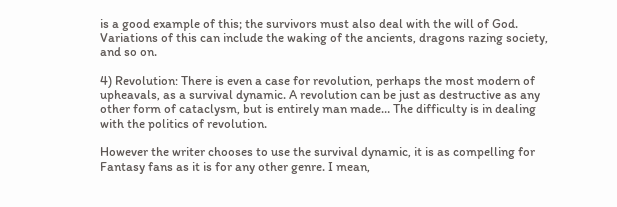is a good example of this; the survivors must also deal with the will of God. Variations of this can include the waking of the ancients, dragons razing society, and so on.

4) Revolution: There is even a case for revolution, perhaps the most modern of upheavals, as a survival dynamic. A revolution can be just as destructive as any other form of cataclysm, but is entirely man made… The difficulty is in dealing with the politics of revolution.

However the writer chooses to use the survival dynamic, it is as compelling for Fantasy fans as it is for any other genre. I mean,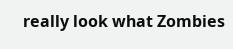really look what Zombies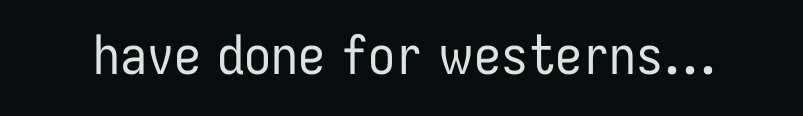have done for westerns…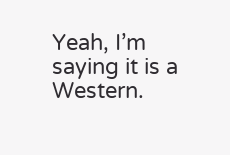Yeah, I’m saying it is a Western.